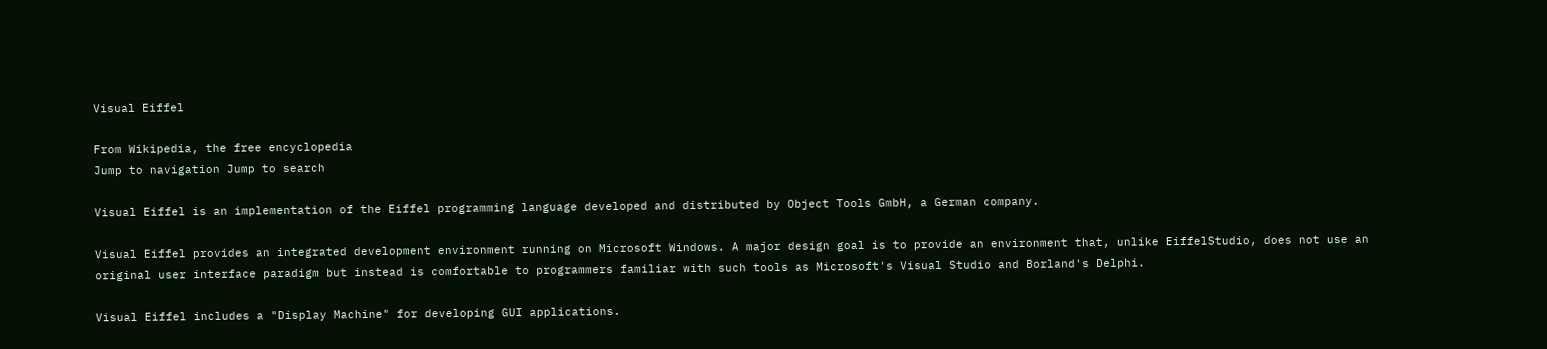Visual Eiffel

From Wikipedia, the free encyclopedia
Jump to navigation Jump to search

Visual Eiffel is an implementation of the Eiffel programming language developed and distributed by Object Tools GmbH, a German company.

Visual Eiffel provides an integrated development environment running on Microsoft Windows. A major design goal is to provide an environment that, unlike EiffelStudio, does not use an original user interface paradigm but instead is comfortable to programmers familiar with such tools as Microsoft's Visual Studio and Borland's Delphi.

Visual Eiffel includes a "Display Machine" for developing GUI applications.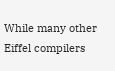While many other Eiffel compilers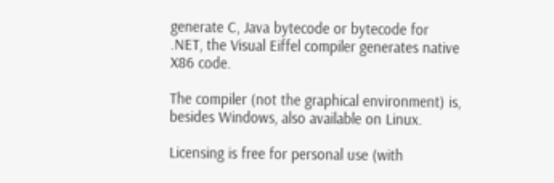generate C, Java bytecode or bytecode for .NET, the Visual Eiffel compiler generates native X86 code.

The compiler (not the graphical environment) is, besides Windows, also available on Linux.

Licensing is free for personal use (with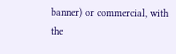banner) or commercial, with the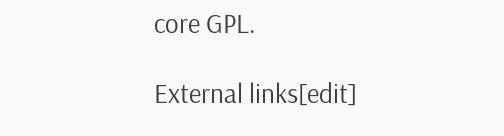core GPL.

External links[edit]